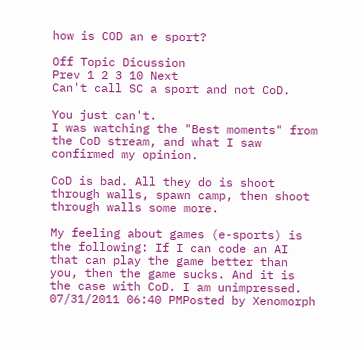how is COD an e sport?

Off Topic Dicussion
Prev 1 2 3 10 Next
Can't call SC a sport and not CoD.

You just can't.
I was watching the "Best moments" from the CoD stream, and what I saw confirmed my opinion.

CoD is bad. All they do is shoot through walls, spawn camp, then shoot through walls some more.

My feeling about games (e-sports) is the following: If I can code an AI that can play the game better than you, then the game sucks. And it is the case with CoD. I am unimpressed.
07/31/2011 06:40 PMPosted by Xenomorph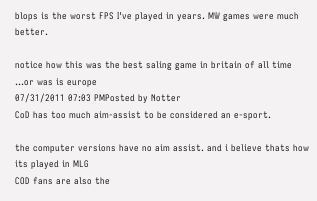blops is the worst FPS I've played in years. MW games were much better.

notice how this was the best saling game in britain of all time
...or was is europe
07/31/2011 07:03 PMPosted by Notter
CoD has too much aim-assist to be considered an e-sport.

the computer versions have no aim assist. and i believe thats how its played in MLG
COD fans are also the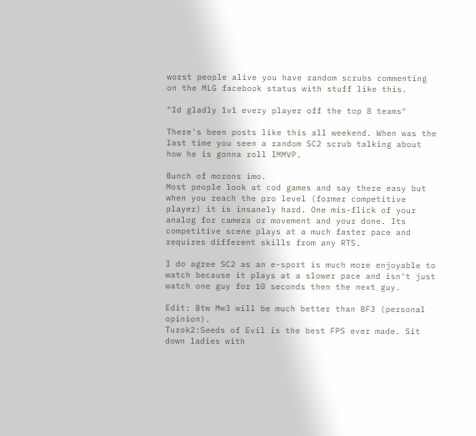worst people alive you have random scrubs commenting on the MLG facebook status with stuff like this.

"Id gladly 1v1 every player off the top 8 teams"

There's been posts like this all weekend. When was the last time you seen a random SC2 scrub talking about how he is gonna roll IMMVP.

Bunch of morons imo.
Most people look at cod games and say there easy but when you reach the pro level (former competitive player) it is insanely hard. One mis-flick of your analog for camera or movement and your done. Its competitive scene plays at a much faster pace and requires different skills from any RTS.

I do agree SC2 as an e-sport is much more enjoyable to watch because it plays at a slower pace and isn't just watch one guy for 10 seconds then the next guy.

Edit: Btw Mw3 will be much better than BF3 (personal opinion).
Turok2:Seeds of Evil is the best FPS ever made. Sit down ladies with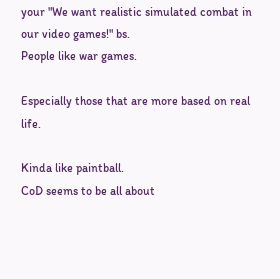your "We want realistic simulated combat in our video games!" bs.
People like war games.

Especially those that are more based on real life.

Kinda like paintball.
CoD seems to be all about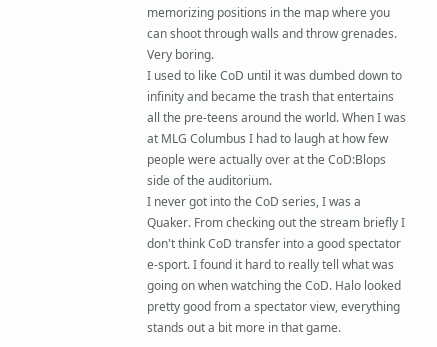memorizing positions in the map where you can shoot through walls and throw grenades. Very boring.
I used to like CoD until it was dumbed down to infinity and became the trash that entertains all the pre-teens around the world. When I was at MLG Columbus I had to laugh at how few people were actually over at the CoD:Blops side of the auditorium.
I never got into the CoD series, I was a Quaker. From checking out the stream briefly I don't think CoD transfer into a good spectator e-sport. I found it hard to really tell what was going on when watching the CoD. Halo looked pretty good from a spectator view, everything stands out a bit more in that game.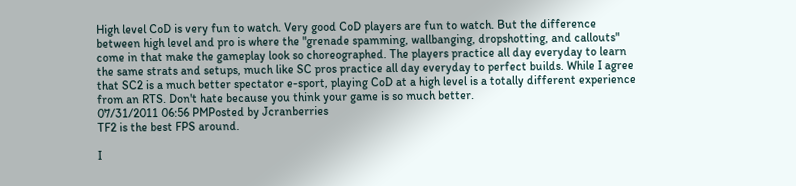High level CoD is very fun to watch. Very good CoD players are fun to watch. But the difference between high level and pro is where the "grenade spamming, wallbanging, dropshotting, and callouts" come in that make the gameplay look so choreographed. The players practice all day everyday to learn the same strats and setups, much like SC pros practice all day everyday to perfect builds. While I agree that SC2 is a much better spectator e-sport, playing CoD at a high level is a totally different experience from an RTS. Don't hate because you think your game is so much better.
07/31/2011 06:56 PMPosted by Jcranberries
TF2 is the best FPS around.

I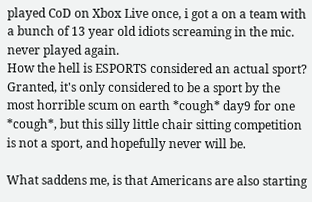played CoD on Xbox Live once, i got a on a team with a bunch of 13 year old idiots screaming in the mic. never played again.
How the hell is ESPORTS considered an actual sport? Granted, it's only considered to be a sport by the most horrible scum on earth *cough* day9 for one *cough*, but this silly little chair sitting competition is not a sport, and hopefully never will be.

What saddens me, is that Americans are also starting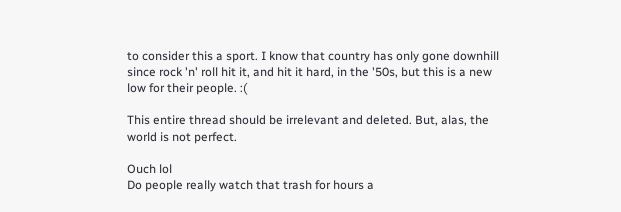to consider this a sport. I know that country has only gone downhill since rock 'n' roll hit it, and hit it hard, in the '50s, but this is a new low for their people. :(

This entire thread should be irrelevant and deleted. But, alas, the world is not perfect.

Ouch lol
Do people really watch that trash for hours a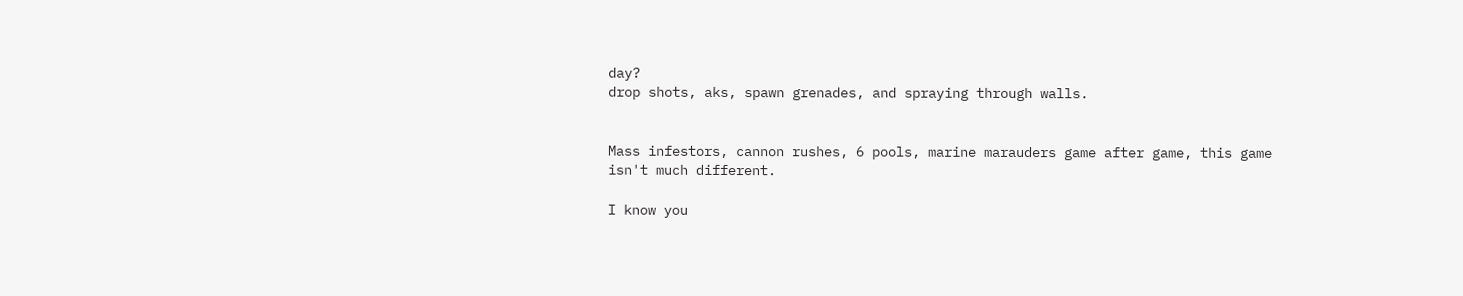day?
drop shots, aks, spawn grenades, and spraying through walls.


Mass infestors, cannon rushes, 6 pools, marine marauders game after game, this game isn't much different.

I know you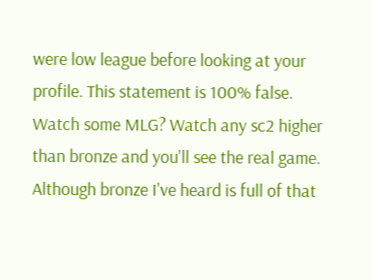were low league before looking at your profile. This statement is 100% false. Watch some MLG? Watch any sc2 higher than bronze and you'll see the real game. Although bronze I've heard is full of that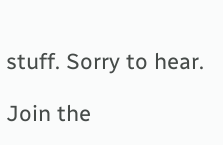stuff. Sorry to hear.

Join the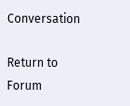Conversation

Return to Forum